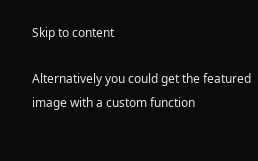Skip to content

Alternatively you could get the featured image with a custom function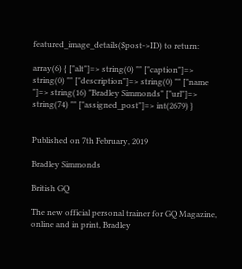featured_image_details($post->ID) to return:

array(6) { ["alt"]=> string(0) "" ["caption"]=> string(0) "" ["description"]=> string(0) "" ["name "]=> string(16) "Bradley Simmonds" ["url"]=> string(74) "" ["assigned_post"]=> int(2679) }


Published on 7th February, 2019

Bradley Simmonds

British GQ

The new official personal trainer for GQ Magazine, online and in print, Bradley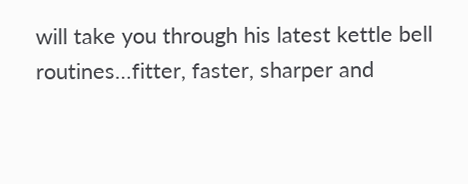will take you through his latest kettle bell routines…fitter, faster, sharper and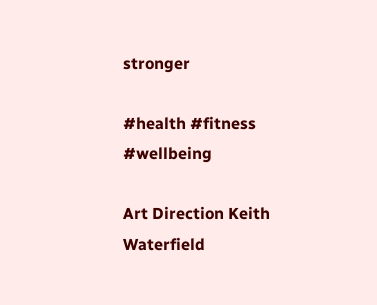stronger

#health #fitness #wellbeing

Art Direction Keith Waterfield